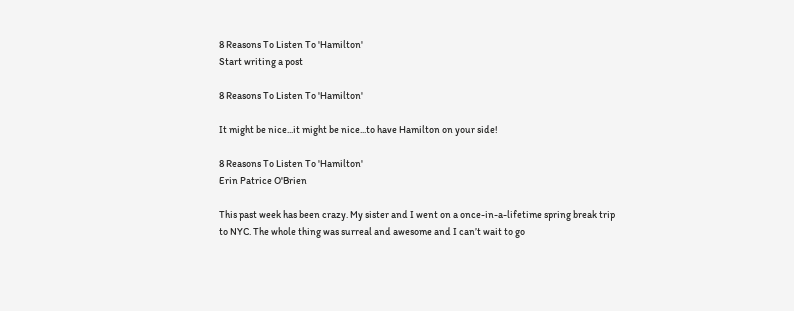8 Reasons To Listen To 'Hamilton'
Start writing a post

8 Reasons To Listen To 'Hamilton'

It might be nice...it might be nice...to have Hamilton on your side!

8 Reasons To Listen To 'Hamilton'
Erin Patrice O'Brien

This past week has been crazy. My sister and I went on a once-in-a-lifetime spring break trip to NYC. The whole thing was surreal and awesome and I can’t wait to go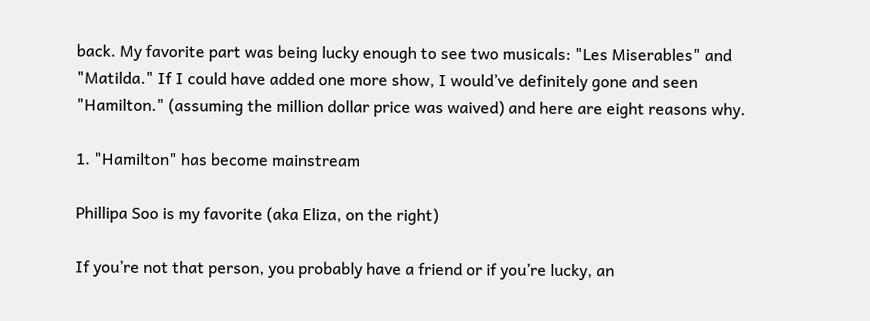back. My favorite part was being lucky enough to see two musicals: "Les Miserables" and "Matilda." If I could have added one more show, I would’ve definitely gone and seen "Hamilton." (assuming the million dollar price was waived) and here are eight reasons why.

1. "Hamilton" has become mainstream

Phillipa Soo is my favorite (aka Eliza, on the right)

If you’re not that person, you probably have a friend or if you’re lucky, an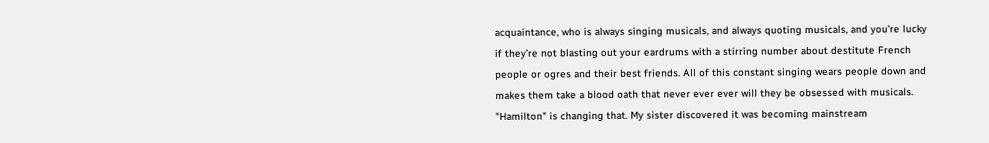acquaintance, who is always singing musicals, and always quoting musicals, and you’re lucky if they’re not blasting out your eardrums with a stirring number about destitute French people or ogres and their best friends. All of this constant singing wears people down and makes them take a blood oath that never ever ever will they be obsessed with musicals. "Hamilton" is changing that. My sister discovered it was becoming mainstream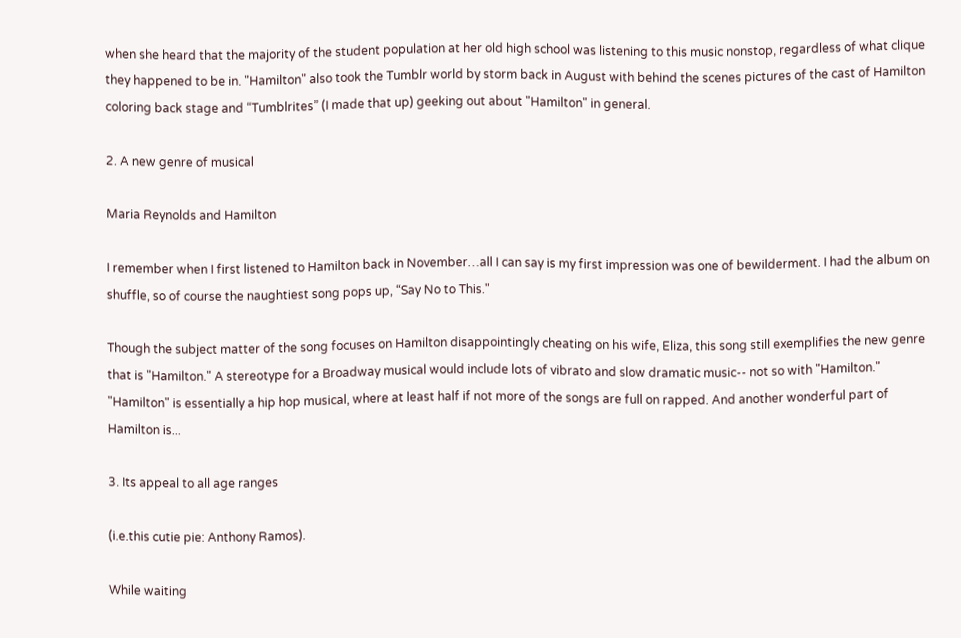when she heard that the majority of the student population at her old high school was listening to this music nonstop, regardless of what clique they happened to be in. "Hamilton" also took the Tumblr world by storm back in August with behind the scenes pictures of the cast of Hamilton coloring back stage and “Tumblrites” (I made that up) geeking out about "Hamilton" in general.

2. A new genre of musical

Maria Reynolds and Hamilton

I remember when I first listened to Hamilton back in November…all I can say is my first impression was one of bewilderment. I had the album on shuffle, so of course the naughtiest song pops up, “Say No to This."

Though the subject matter of the song focuses on Hamilton disappointingly cheating on his wife, Eliza, this song still exemplifies the new genre that is "Hamilton." A stereotype for a Broadway musical would include lots of vibrato and slow dramatic music-- not so with "Hamilton." "Hamilton" is essentially a hip hop musical, where at least half if not more of the songs are full on rapped. And another wonderful part of Hamilton is...

3. Its appeal to all age ranges

(i.e.this cutie pie: Anthony Ramos).

While waiting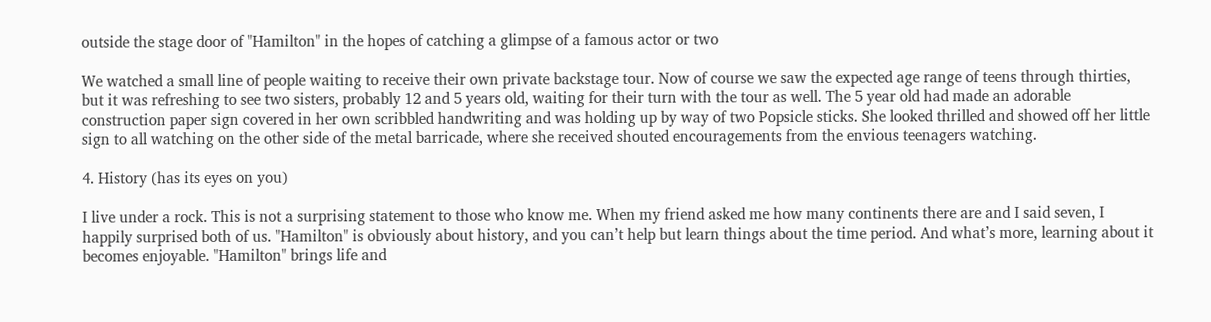outside the stage door of "Hamilton" in the hopes of catching a glimpse of a famous actor or two

We watched a small line of people waiting to receive their own private backstage tour. Now of course we saw the expected age range of teens through thirties, but it was refreshing to see two sisters, probably 12 and 5 years old, waiting for their turn with the tour as well. The 5 year old had made an adorable construction paper sign covered in her own scribbled handwriting and was holding up by way of two Popsicle sticks. She looked thrilled and showed off her little sign to all watching on the other side of the metal barricade, where she received shouted encouragements from the envious teenagers watching.

4. History (has its eyes on you)

I live under a rock. This is not a surprising statement to those who know me. When my friend asked me how many continents there are and I said seven, I happily surprised both of us. "Hamilton" is obviously about history, and you can’t help but learn things about the time period. And what’s more, learning about it becomes enjoyable. "Hamilton" brings life and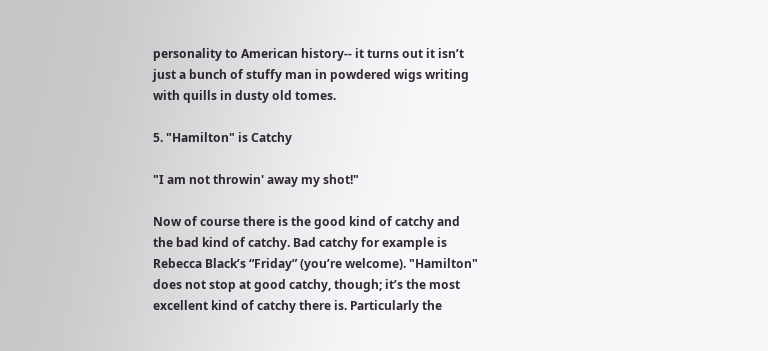personality to American history-- it turns out it isn’t just a bunch of stuffy man in powdered wigs writing with quills in dusty old tomes.

5. "Hamilton" is Catchy

"I am not throwin' away my shot!"

Now of course there is the good kind of catchy and the bad kind of catchy. Bad catchy for example is Rebecca Black’s “Friday” (you’re welcome). "Hamilton" does not stop at good catchy, though; it’s the most excellent kind of catchy there is. Particularly the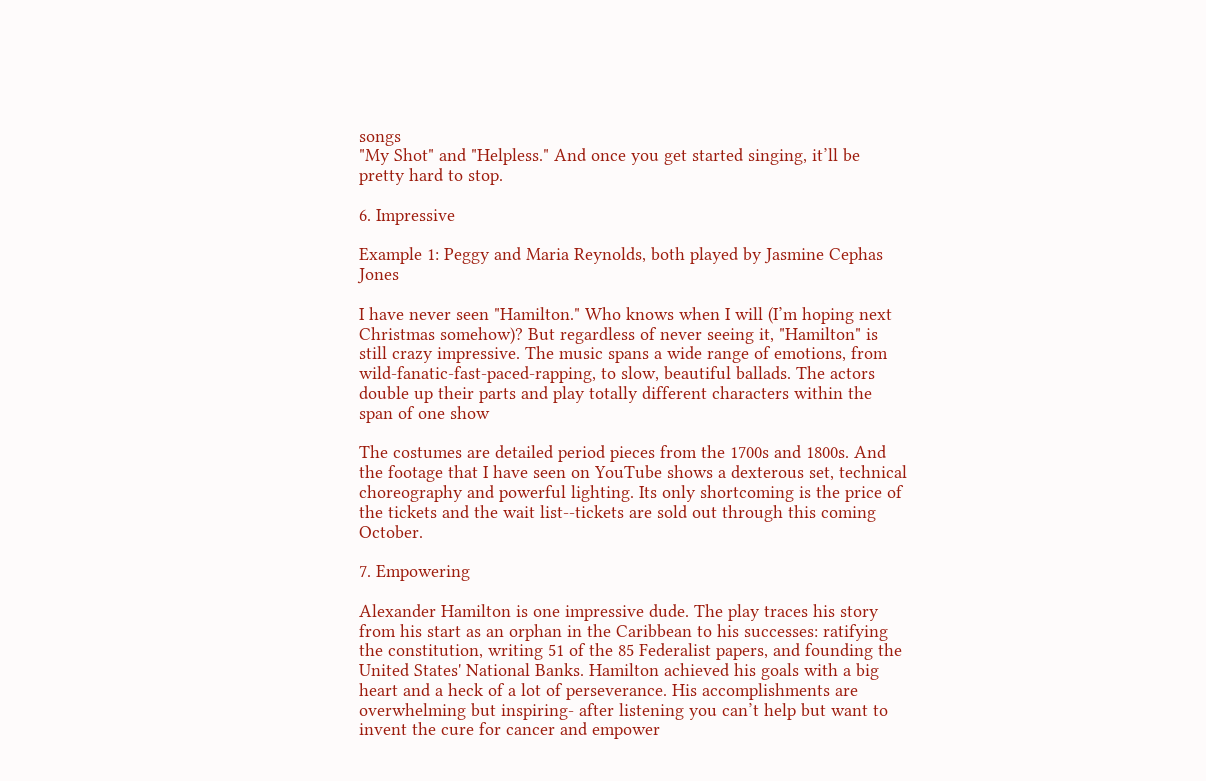songs
"My Shot" and "Helpless." And once you get started singing, it’ll be pretty hard to stop.

6. Impressive

Example 1: Peggy and Maria Reynolds, both played by Jasmine Cephas Jones

I have never seen "Hamilton." Who knows when I will (I’m hoping next Christmas somehow)? But regardless of never seeing it, "Hamilton" is still crazy impressive. The music spans a wide range of emotions, from wild-fanatic-fast-paced-rapping, to slow, beautiful ballads. The actors double up their parts and play totally different characters within the span of one show

The costumes are detailed period pieces from the 1700s and 1800s. And the footage that I have seen on YouTube shows a dexterous set, technical choreography and powerful lighting. Its only shortcoming is the price of the tickets and the wait list--tickets are sold out through this coming October.

7. Empowering

Alexander Hamilton is one impressive dude. The play traces his story from his start as an orphan in the Caribbean to his successes: ratifying the constitution, writing 51 of the 85 Federalist papers, and founding the United States' National Banks. Hamilton achieved his goals with a big heart and a heck of a lot of perseverance. His accomplishments are overwhelming but inspiring- after listening you can’t help but want to invent the cure for cancer and empower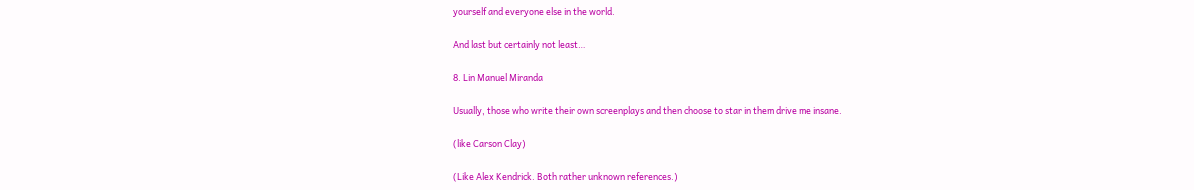yourself and everyone else in the world.

And last but certainly not least…

8. Lin Manuel Miranda

Usually, those who write their own screenplays and then choose to star in them drive me insane.

(like Carson Clay)

(Like Alex Kendrick. Both rather unknown references.)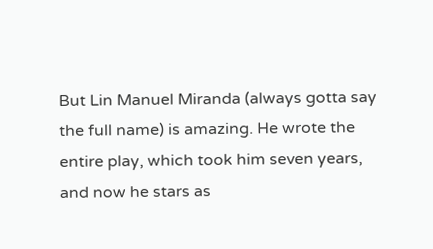But Lin Manuel Miranda (always gotta say the full name) is amazing. He wrote the entire play, which took him seven years, and now he stars as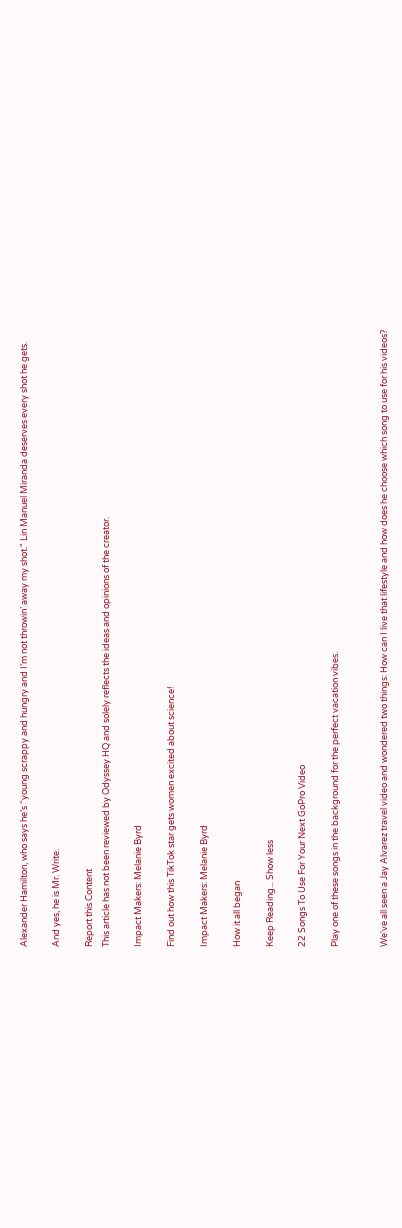Alexander Hamilton, who says he’s “young scrappy and hungry and I’m not throwin’ away my shot." Lin Manuel Miranda deserves every shot he gets.

And yes, he is Mr. Write.

Report this Content
This article has not been reviewed by Odyssey HQ and solely reflects the ideas and opinions of the creator.

Impact Makers: Melanie Byrd

Find out how this TikTok star gets women excited about science!

Impact Makers: Melanie Byrd

How it all began

Keep Reading... Show less

22 Songs To Use For Your Next GoPro Video

Play one of these songs in the background for the perfect vacation vibes.


We've all seen a Jay Alvarez travel video and wondered two things: How can I live that lifestyle and how does he choose which song to use for his videos?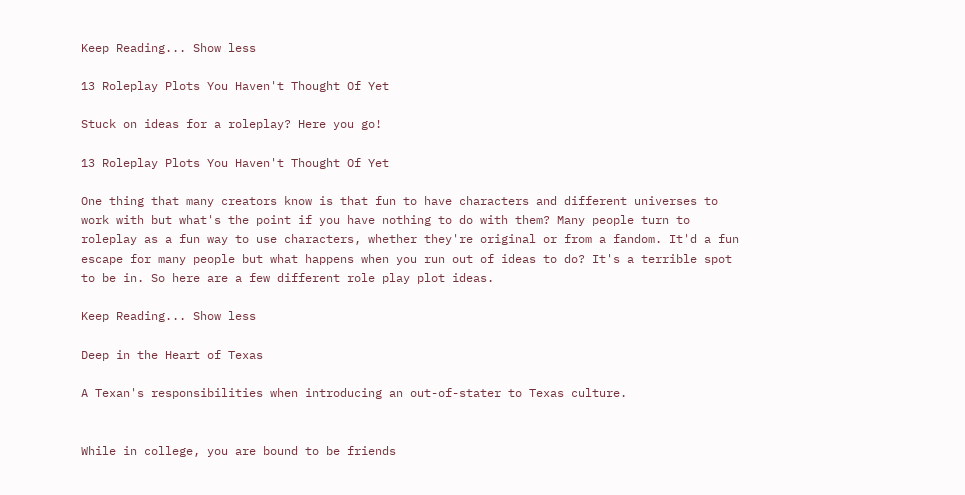Keep Reading... Show less

13 Roleplay Plots You Haven't Thought Of Yet

Stuck on ideas for a roleplay? Here you go!

13 Roleplay Plots You Haven't Thought Of Yet

One thing that many creators know is that fun to have characters and different universes to work with but what's the point if you have nothing to do with them? Many people turn to roleplay as a fun way to use characters, whether they're original or from a fandom. It'd a fun escape for many people but what happens when you run out of ideas to do? It's a terrible spot to be in. So here are a few different role play plot ideas.

Keep Reading... Show less

Deep in the Heart of Texas

A Texan's responsibilities when introducing an out-of-stater to Texas culture.


While in college, you are bound to be friends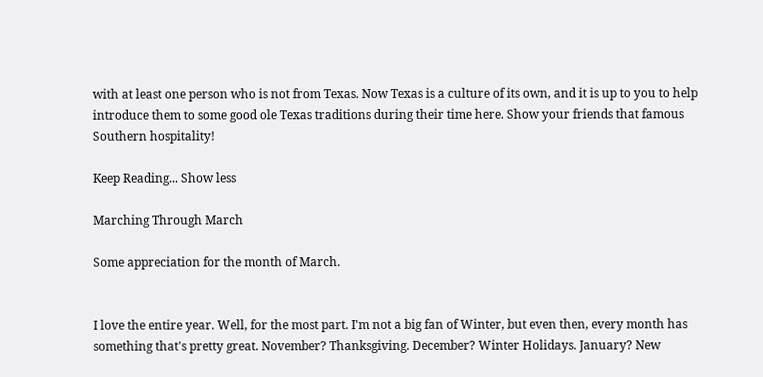with at least one person who is not from Texas. Now Texas is a culture of its own, and it is up to you to help introduce them to some good ole Texas traditions during their time here. Show your friends that famous Southern hospitality!

Keep Reading... Show less

Marching Through March

Some appreciation for the month of March.


I love the entire year. Well, for the most part. I'm not a big fan of Winter, but even then, every month has something that's pretty great. November? Thanksgiving. December? Winter Holidays. January? New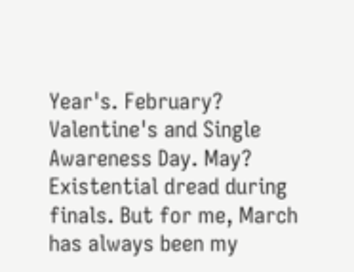Year's. February? Valentine's and Single Awareness Day. May? Existential dread during finals. But for me, March has always been my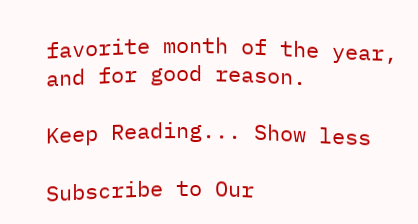favorite month of the year, and for good reason.

Keep Reading... Show less

Subscribe to Our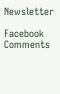Newsletter

Facebook Comments